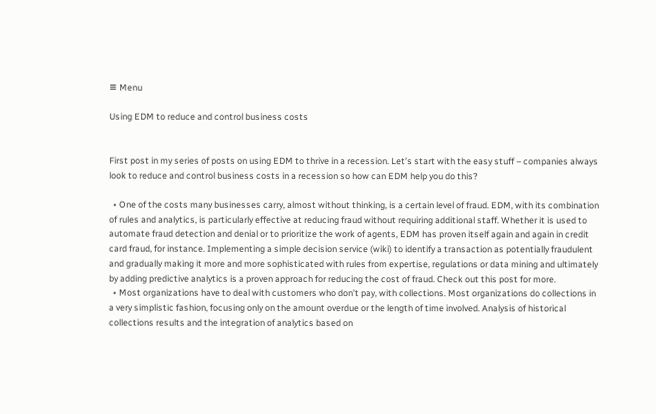≡ Menu

Using EDM to reduce and control business costs


First post in my series of posts on using EDM to thrive in a recession. Let’s start with the easy stuff – companies always look to reduce and control business costs in a recession so how can EDM help you do this?

  • One of the costs many businesses carry, almost without thinking, is a certain level of fraud. EDM, with its combination of rules and analytics, is particularly effective at reducing fraud without requiring additional staff. Whether it is used to automate fraud detection and denial or to prioritize the work of agents, EDM has proven itself again and again in credit card fraud, for instance. Implementing a simple decision service (wiki) to identify a transaction as potentially fraudulent and gradually making it more and more sophisticated with rules from expertise, regulations or data mining and ultimately by adding predictive analytics is a proven approach for reducing the cost of fraud. Check out this post for more.
  • Most organizations have to deal with customers who don’t pay, with collections. Most organizations do collections in a very simplistic fashion, focusing only on the amount overdue or the length of time involved. Analysis of historical collections results and the integration of analytics based on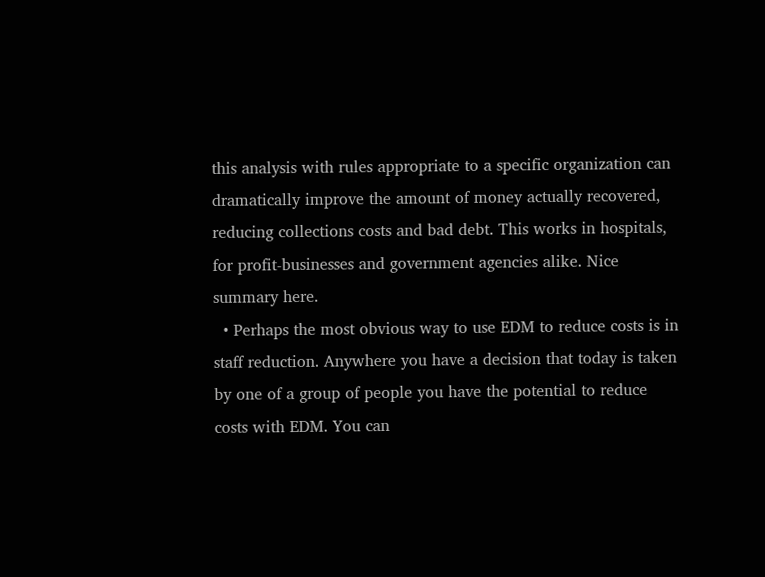this analysis with rules appropriate to a specific organization can dramatically improve the amount of money actually recovered, reducing collections costs and bad debt. This works in hospitals, for profit-businesses and government agencies alike. Nice summary here.
  • Perhaps the most obvious way to use EDM to reduce costs is in staff reduction. Anywhere you have a decision that today is taken by one of a group of people you have the potential to reduce costs with EDM. You can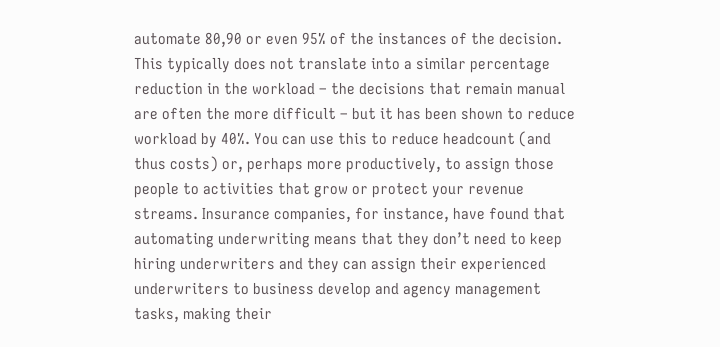automate 80,90 or even 95% of the instances of the decision. This typically does not translate into a similar percentage reduction in the workload – the decisions that remain manual are often the more difficult – but it has been shown to reduce workload by 40%. You can use this to reduce headcount (and thus costs) or, perhaps more productively, to assign those people to activities that grow or protect your revenue streams. Insurance companies, for instance, have found that automating underwriting means that they don’t need to keep hiring underwriters and they can assign their experienced underwriters to business develop and agency management tasks, making their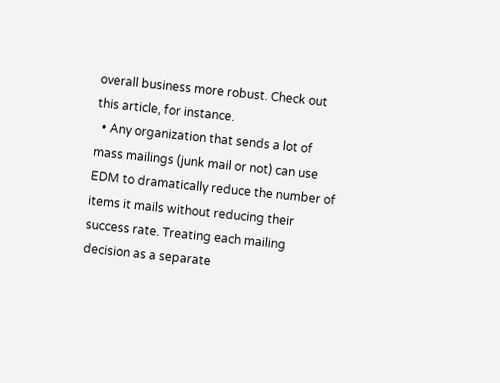overall business more robust. Check out this article, for instance.
  • Any organization that sends a lot of mass mailings (junk mail or not) can use EDM to dramatically reduce the number of items it mails without reducing their success rate. Treating each mailing decision as a separate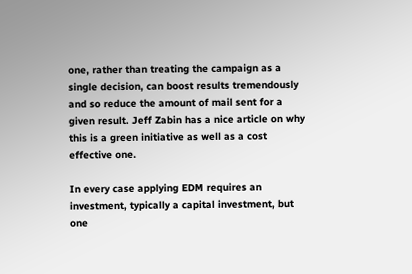one, rather than treating the campaign as a single decision, can boost results tremendously and so reduce the amount of mail sent for a given result. Jeff Zabin has a nice article on why this is a green initiative as well as a cost effective one.

In every case applying EDM requires an investment, typically a capital investment, but one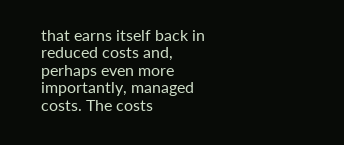that earns itself back in reduced costs and, perhaps even more importantly, managed costs. The costs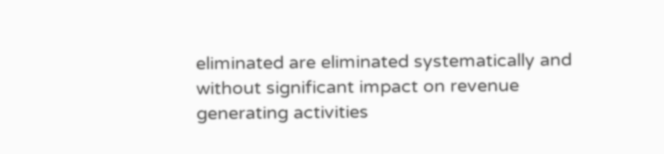eliminated are eliminated systematically and without significant impact on revenue generating activities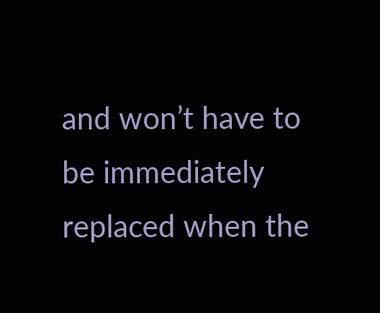and won’t have to be immediately replaced when the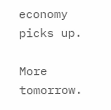economy picks up.

More tomorrow.